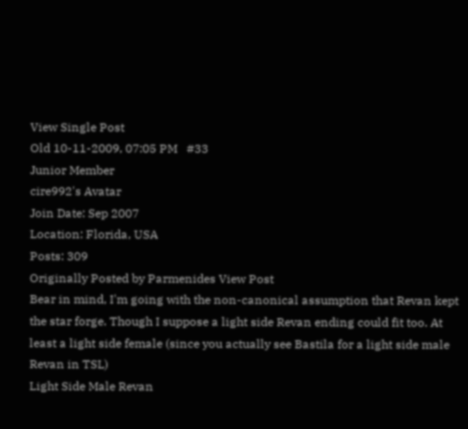View Single Post
Old 10-11-2009, 07:05 PM   #33
Junior Member
cire992's Avatar
Join Date: Sep 2007
Location: Florida, USA
Posts: 309
Originally Posted by Parmenides View Post
Bear in mind, I'm going with the non-canonical assumption that Revan kept the star forge. Though I suppose a light side Revan ending could fit too. At least a light side female (since you actually see Bastila for a light side male Revan in TSL)
Light Side Male Revan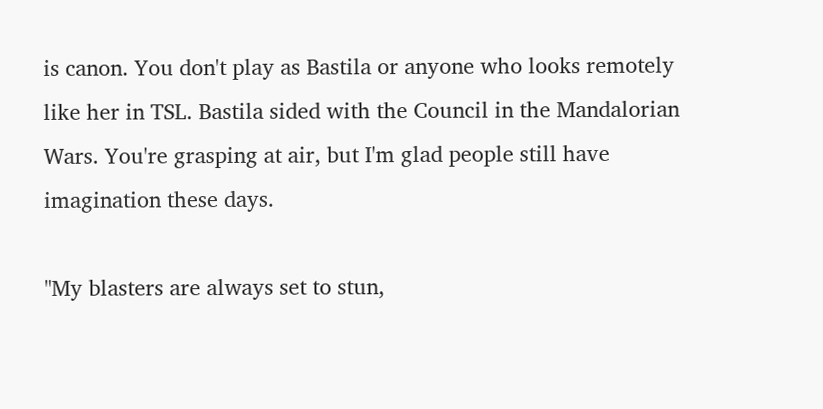is canon. You don't play as Bastila or anyone who looks remotely like her in TSL. Bastila sided with the Council in the Mandalorian Wars. You're grasping at air, but I'm glad people still have imagination these days.

"My blasters are always set to stun,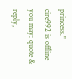princess."
cire992 is offline   you may: quote & reply,